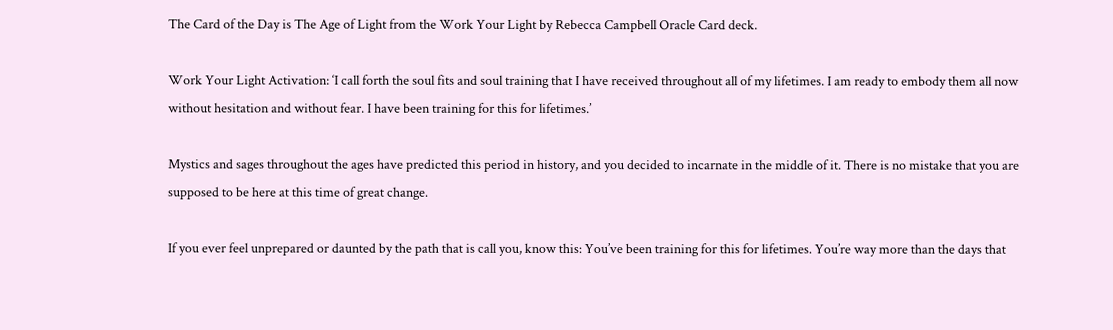The Card of the Day is The Age of Light from the Work Your Light by Rebecca Campbell Oracle Card deck.

Work Your Light Activation: ‘I call forth the soul fits and soul training that I have received throughout all of my lifetimes. I am ready to embody them all now without hesitation and without fear. I have been training for this for lifetimes.’

Mystics and sages throughout the ages have predicted this period in history, and you decided to incarnate in the middle of it. There is no mistake that you are supposed to be here at this time of great change.

If you ever feel unprepared or daunted by the path that is call you, know this: You’ve been training for this for lifetimes. You’re way more than the days that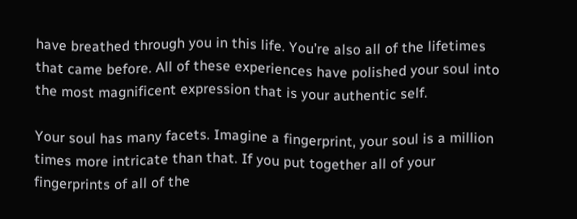have breathed through you in this life. You’re also all of the lifetimes that came before. All of these experiences have polished your soul into the most magnificent expression that is your authentic self.

Your soul has many facets. Imagine a fingerprint, your soul is a million times more intricate than that. If you put together all of your fingerprints of all of the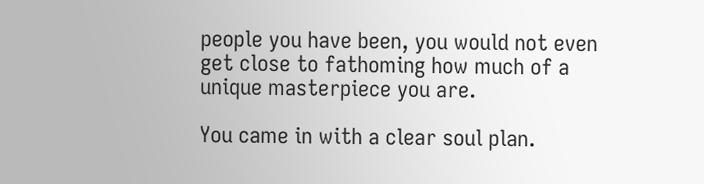people you have been, you would not even get close to fathoming how much of a unique masterpiece you are.

You came in with a clear soul plan.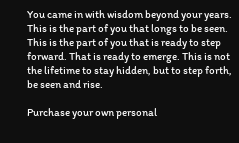You came in with wisdom beyond your years. This is the part of you that longs to be seen. This is the part of you that is ready to step forward. That is ready to emerge. This is not the lifetime to stay hidden, but to step forth, be seen and rise.

Purchase your own personal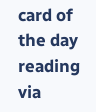card of the day reading via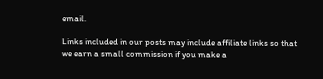email.

Links included in our posts may include affiliate links so that we earn a small commission if you make a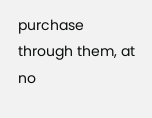purchase through them, at no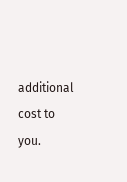additional cost to you.